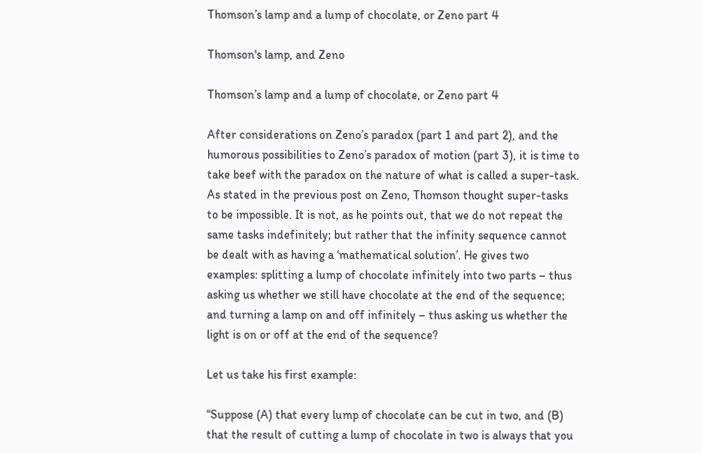Thomson’s lamp and a lump of chocolate, or Zeno part 4

Thomson's lamp, and Zeno

Thomson’s lamp and a lump of chocolate, or Zeno part 4

After considerations on Zeno’s paradox (part 1 and part 2), and the humorous possibilities to Zeno’s paradox of motion (part 3), it is time to take beef with the paradox on the nature of what is called a super-task. As stated in the previous post on Zeno, Thomson thought super-tasks to be impossible. It is not, as he points out, that we do not repeat the same tasks indefinitely; but rather that the infinity sequence cannot be dealt with as having a ‘mathematical solution’. He gives two examples: splitting a lump of chocolate infinitely into two parts – thus asking us whether we still have chocolate at the end of the sequence; and turning a lamp on and off infinitely – thus asking us whether the light is on or off at the end of the sequence?

Let us take his first example:

“Suppose (A) that every lump of chocolate can be cut in two, and (B) that the result of cutting a lump of chocolate in two is always that you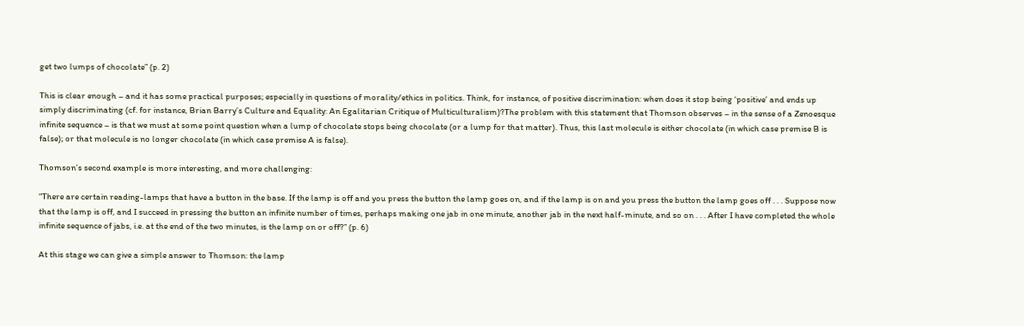get two lumps of chocolate” (p. 2)

This is clear enough – and it has some practical purposes; especially in questions of morality/ethics in politics. Think, for instance, of positive discrimination: when does it stop being ‘positive’ and ends up simply discriminating (cf. for instance, Brian Barry’s Culture and Equality: An Egalitarian Critique of Multiculturalism)?The problem with this statement that Thomson observes – in the sense of a Zenoesque infinite sequence – is that we must at some point question when a lump of chocolate stops being chocolate (or a lump for that matter). Thus, this last molecule is either chocolate (in which case premise B is false); or that molecule is no longer chocolate (in which case premise A is false).

Thomson’s second example is more interesting, and more challenging:

“There are certain reading-lamps that have a button in the base. If the lamp is off and you press the button the lamp goes on, and if the lamp is on and you press the button the lamp goes off . . . Suppose now that the lamp is off, and I succeed in pressing the button an infinite number of times, perhaps making one jab in one minute, another jab in the next half-minute, and so on . . . After I have completed the whole infinite sequence of jabs, i.e. at the end of the two minutes, is the lamp on or off?” (p. 6)

At this stage we can give a simple answer to Thomson: the lamp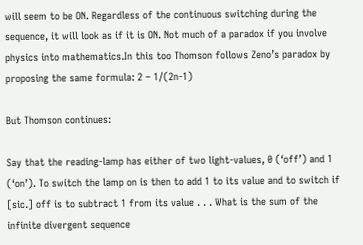will seem to be ON. Regardless of the continuous switching during the sequence, it will look as if it is ON. Not much of a paradox if you involve physics into mathematics.In this too Thomson follows Zeno’s paradox by proposing the same formula: 2 – 1/(2n-1)

But Thomson continues:

Say that the reading-lamp has either of two light-values, 0 (‘off’) and 1 (‘on’). To switch the lamp on is then to add 1 to its value and to switch if [sic.] off is to subtract 1 from its value . . . What is the sum of the infinite divergent sequence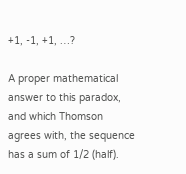+1, -1, +1, …?

A proper mathematical answer to this paradox, and which Thomson agrees with, the sequence has a sum of 1/2 (half).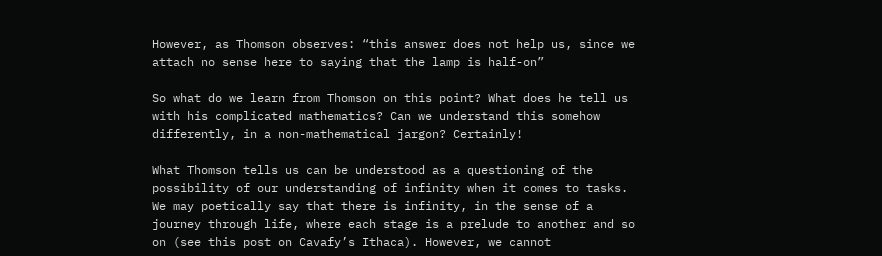However, as Thomson observes: “this answer does not help us, since we attach no sense here to saying that the lamp is half-on”

So what do we learn from Thomson on this point? What does he tell us with his complicated mathematics? Can we understand this somehow differently, in a non-mathematical jargon? Certainly!

What Thomson tells us can be understood as a questioning of the possibility of our understanding of infinity when it comes to tasks. We may poetically say that there is infinity, in the sense of a journey through life, where each stage is a prelude to another and so on (see this post on Cavafy’s Ithaca). However, we cannot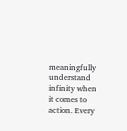meaningfully understand infinity when it comes to action. Every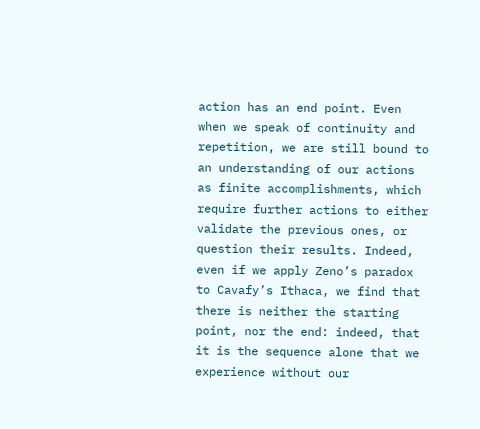action has an end point. Even when we speak of continuity and repetition, we are still bound to an understanding of our actions as finite accomplishments, which require further actions to either validate the previous ones, or question their results. Indeed, even if we apply Zeno’s paradox to Cavafy’s Ithaca, we find that there is neither the starting point, nor the end: indeed, that it is the sequence alone that we experience without our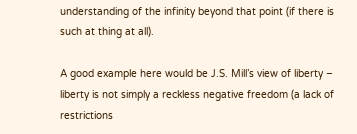understanding of the infinity beyond that point (if there is such at thing at all).

A good example here would be J.S. Mill’s view of liberty – liberty is not simply a reckless negative freedom (a lack of restrictions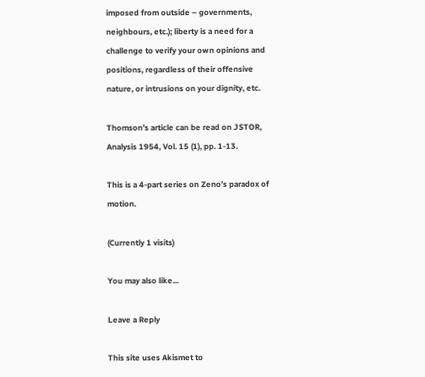imposed from outside – governments, neighbours, etc.); liberty is a need for a challenge to verify your own opinions and positions, regardless of their offensive nature, or intrusions on your dignity, etc.

Thomson’s article can be read on JSTOR, Analysis 1954, Vol. 15 (1), pp. 1-13.

This is a 4-part series on Zeno’s paradox of motion.

(Currently 1 visits)

You may also like...

Leave a Reply

This site uses Akismet to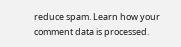reduce spam. Learn how your comment data is processed.